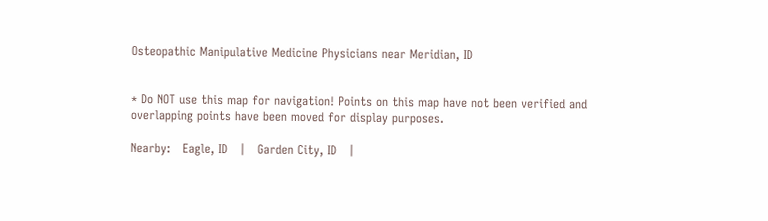Osteopathic Manipulative Medicine Physicians near Meridian, ID


* Do NOT use this map for navigation! Points on this map have not been verified and overlapping points have been moved for display purposes.

Nearby:   Eagle, ID   |   Garden City, ID   |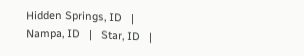Hidden Springs, ID   |   Nampa, ID   |   Star, ID   |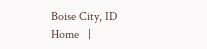Boise City, ID
Home   |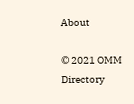About

© 2021 OMM Directory